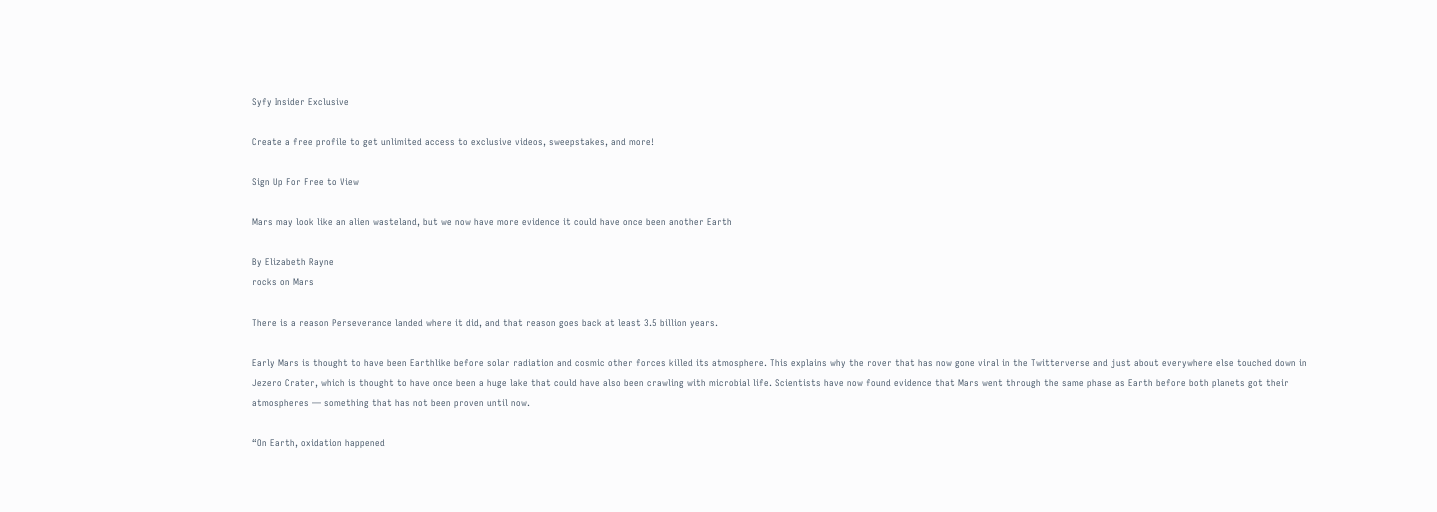Syfy Insider Exclusive

Create a free profile to get unlimited access to exclusive videos, sweepstakes, and more!

Sign Up For Free to View

Mars may look like an alien wasteland, but we now have more evidence it could have once been another Earth

By Elizabeth Rayne
rocks on Mars

There is a reason Perseverance landed where it did, and that reason goes back at least 3.5 billion years.

Early Mars is thought to have been Earthlike before solar radiation and cosmic other forces killed its atmosphere. This explains why the rover that has now gone viral in the Twitterverse and just about everywhere else touched down in Jezero Crater, which is thought to have once been a huge lake that could have also been crawling with microbial life. Scientists have now found evidence that Mars went through the same phase as Earth before both planets got their atmospheres — something that has not been proven until now.

“On Earth, oxidation happened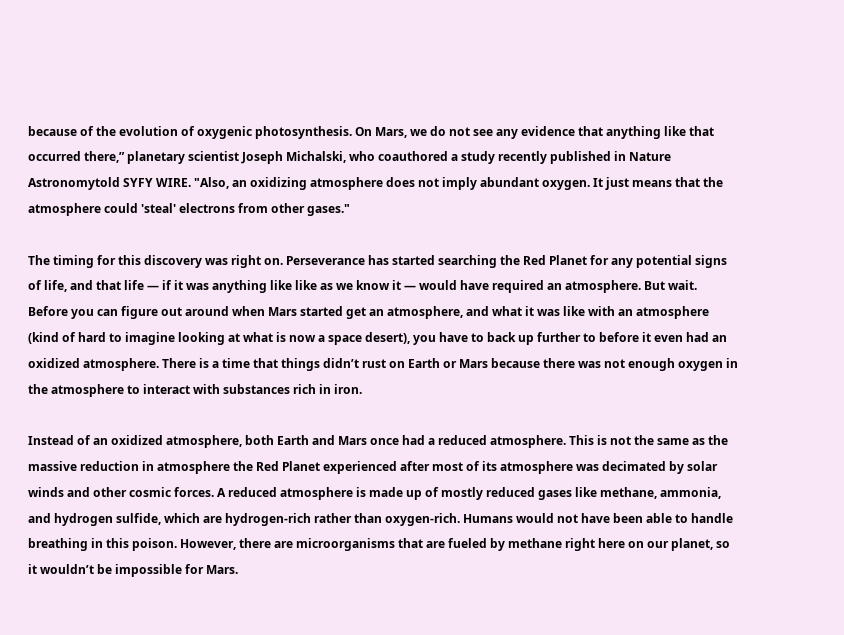because of the evolution of oxygenic photosynthesis. On Mars, we do not see any evidence that anything like that occurred there,” planetary scientist Joseph Michalski, who coauthored a study recently published in Nature Astronomytold SYFY WIRE. "Also, an oxidizing atmosphere does not imply abundant oxygen. It just means that the atmosphere could 'steal' electrons from other gases."

The timing for this discovery was right on. Perseverance has started searching the Red Planet for any potential signs of life, and that life — if it was anything like like as we know it — would have required an atmosphere. But wait. Before you can figure out around when Mars started get an atmosphere, and what it was like with an atmosphere (kind of hard to imagine looking at what is now a space desert), you have to back up further to before it even had an oxidized atmosphere. There is a time that things didn’t rust on Earth or Mars because there was not enough oxygen in the atmosphere to interact with substances rich in iron.

Instead of an oxidized atmosphere, both Earth and Mars once had a reduced atmosphere. This is not the same as the massive reduction in atmosphere the Red Planet experienced after most of its atmosphere was decimated by solar winds and other cosmic forces. A reduced atmosphere is made up of mostly reduced gases like methane, ammonia, and hydrogen sulfide, which are hydrogen-rich rather than oxygen-rich. Humans would not have been able to handle breathing in this poison. However, there are microorganisms that are fueled by methane right here on our planet, so it wouldn’t be impossible for Mars.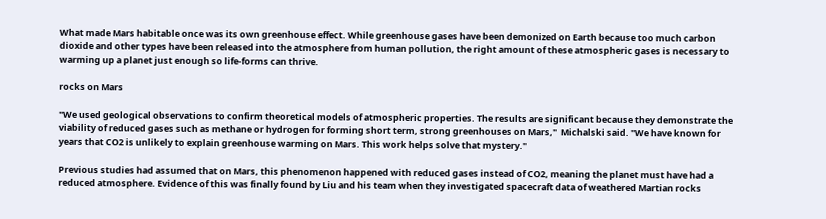What made Mars habitable once was its own greenhouse effect. While greenhouse gases have been demonized on Earth because too much carbon dioxide and other types have been released into the atmosphere from human pollution, the right amount of these atmospheric gases is necessary to warming up a planet just enough so life-forms can thrive.

rocks on Mars

"We used geological observations to confirm theoretical models of atmospheric properties. The results are significant because they demonstrate the viability of reduced gases such as methane or hydrogen for forming short term, strong greenhouses on Mars,"  Michalski said. "We have known for years that CO2 is unlikely to explain greenhouse warming on Mars. This work helps solve that mystery."

Previous studies had assumed that on Mars, this phenomenon happened with reduced gases instead of CO2, meaning the planet must have had a reduced atmosphere. Evidence of this was finally found by Liu and his team when they investigated spacecraft data of weathered Martian rocks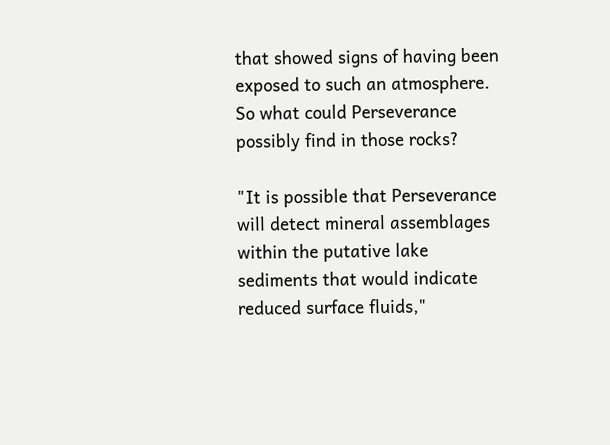that showed signs of having been exposed to such an atmosphere. So what could Perseverance possibly find in those rocks?

"It is possible that Perseverance will detect mineral assemblages within the putative lake sediments that would indicate reduced surface fluids,"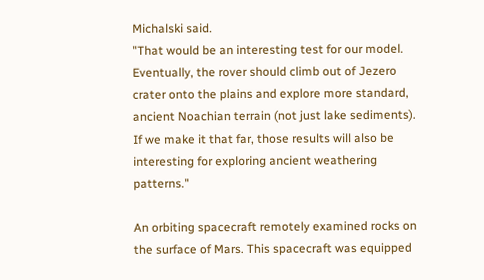Michalski said.
"That would be an interesting test for our model. Eventually, the rover should climb out of Jezero crater onto the plains and explore more standard, ancient Noachian terrain (not just lake sediments). If we make it that far, those results will also be interesting for exploring ancient weathering patterns."

An orbiting spacecraft remotely examined rocks on the surface of Mars. This spacecraft was equipped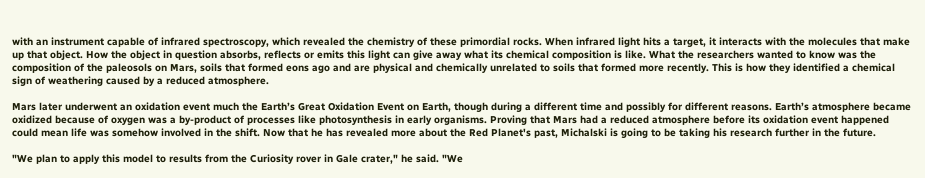with an instrument capable of infrared spectroscopy, which revealed the chemistry of these primordial rocks. When infrared light hits a target, it interacts with the molecules that make up that object. How the object in question absorbs, reflects or emits this light can give away what its chemical composition is like. What the researchers wanted to know was the composition of the paleosols on Mars, soils that formed eons ago and are physical and chemically unrelated to soils that formed more recently. This is how they identified a chemical sign of weathering caused by a reduced atmosphere.

Mars later underwent an oxidation event much the Earth’s Great Oxidation Event on Earth, though during a different time and possibly for different reasons. Earth’s atmosphere became oxidized because of oxygen was a by-product of processes like photosynthesis in early organisms. Proving that Mars had a reduced atmosphere before its oxidation event happened could mean life was somehow involved in the shift. Now that he has revealed more about the Red Planet's past, Michalski is going to be taking his research further in the future.

"We plan to apply this model to results from the Curiosity rover in Gale crater," he said. "We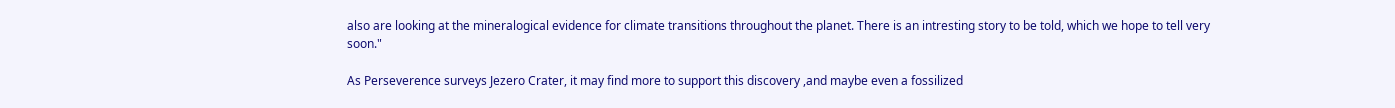also are looking at the mineralogical evidence for climate transitions throughout the planet. There is an intresting story to be told, which we hope to tell very soon."

As Perseverence surveys Jezero Crater, it may find more to support this discovery ,and maybe even a fossilized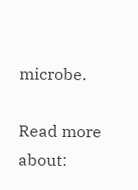microbe.

Read more about: